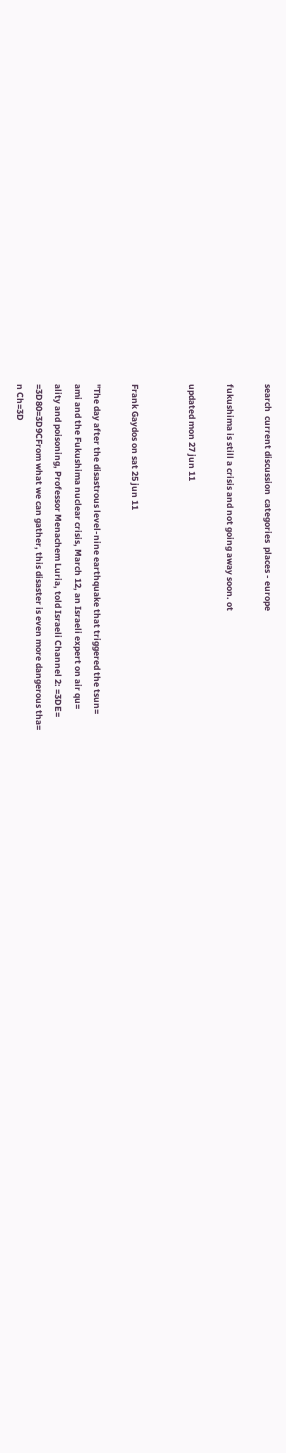search  current discussion  categories  places - europe

fukushima is still a crisis and not going away soon. ot

updated mon 27 jun 11


Frank Gaydos on sat 25 jun 11

"The day after the disastrous level-nine earthquake that triggered the tsun=
ami and the Fukushima nuclear crisis, March 12, an Israeli expert on air qu=
ality and poisoning, Professor Menachem Luria, told Israeli Channel 2: =3DE=
=3D80=3D9CFrom what we can gather, this disaster is even more dangerous tha=
n Ch=3D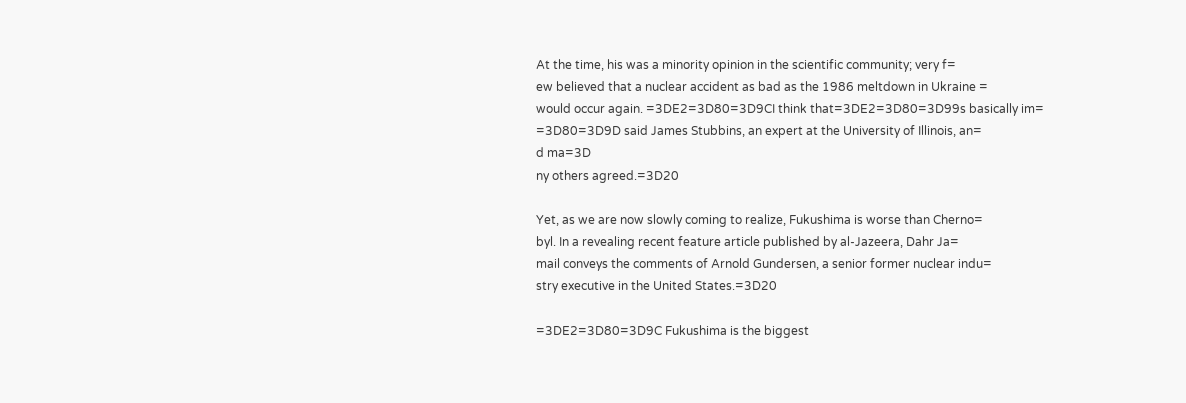At the time, his was a minority opinion in the scientific community; very f=
ew believed that a nuclear accident as bad as the 1986 meltdown in Ukraine =
would occur again. =3DE2=3D80=3D9CI think that=3DE2=3D80=3D99s basically im=
=3D80=3D9D said James Stubbins, an expert at the University of Illinois, an=
d ma=3D
ny others agreed.=3D20

Yet, as we are now slowly coming to realize, Fukushima is worse than Cherno=
byl. In a revealing recent feature article published by al-Jazeera, Dahr Ja=
mail conveys the comments of Arnold Gundersen, a senior former nuclear indu=
stry executive in the United States.=3D20

=3DE2=3D80=3D9C Fukushima is the biggest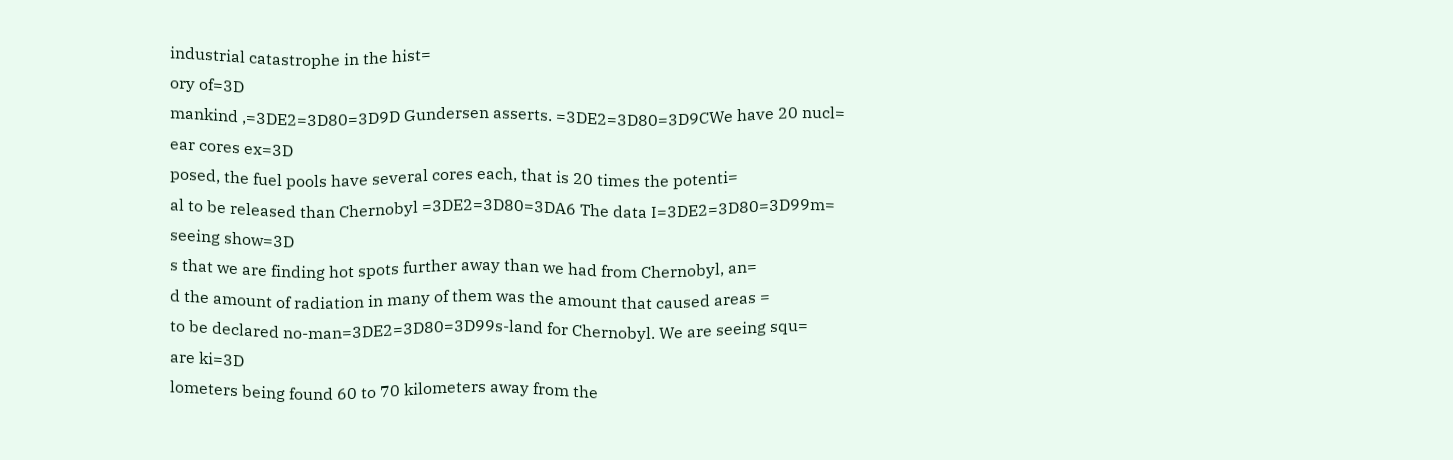industrial catastrophe in the hist=
ory of=3D
mankind ,=3DE2=3D80=3D9D Gundersen asserts. =3DE2=3D80=3D9CWe have 20 nucl=
ear cores ex=3D
posed, the fuel pools have several cores each, that is 20 times the potenti=
al to be released than Chernobyl =3DE2=3D80=3DA6 The data I=3DE2=3D80=3D99m=
seeing show=3D
s that we are finding hot spots further away than we had from Chernobyl, an=
d the amount of radiation in many of them was the amount that caused areas =
to be declared no-man=3DE2=3D80=3D99s-land for Chernobyl. We are seeing squ=
are ki=3D
lometers being found 60 to 70 kilometers away from the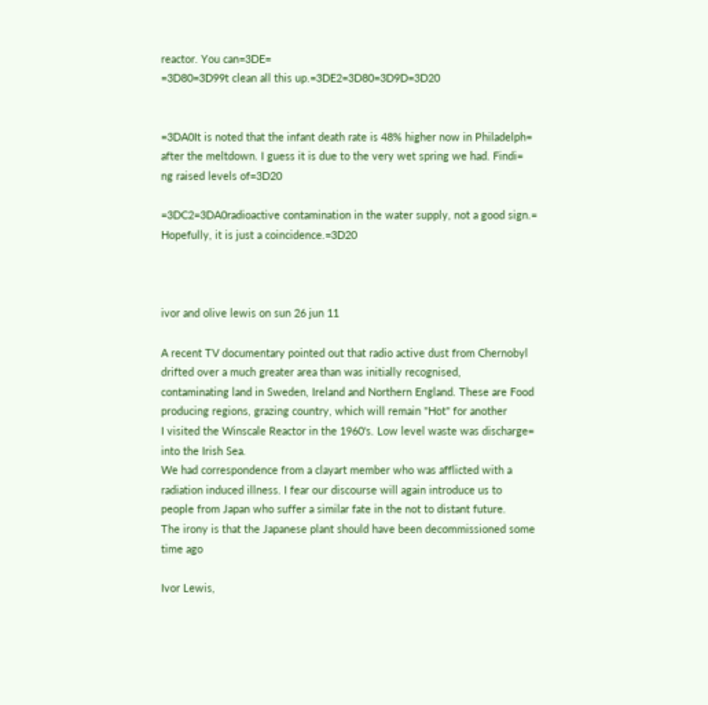reactor. You can=3DE=
=3D80=3D99t clean all this up.=3DE2=3D80=3D9D=3D20


=3DA0It is noted that the infant death rate is 48% higher now in Philadelph=
after the meltdown. I guess it is due to the very wet spring we had. Findi=
ng raised levels of=3D20

=3DC2=3DA0radioactive contamination in the water supply, not a good sign.=
Hopefully, it is just a coincidence.=3D20



ivor and olive lewis on sun 26 jun 11

A recent TV documentary pointed out that radio active dust from Chernobyl
drifted over a much greater area than was initially recognised,
contaminating land in Sweden, Ireland and Northern England. These are Food
producing regions, grazing country, which will remain "Hot" for another
I visited the Winscale Reactor in the 1960's. Low level waste was discharge=
into the Irish Sea.
We had correspondence from a clayart member who was afflicted with a
radiation induced illness. I fear our discourse will again introduce us to
people from Japan who suffer a similar fate in the not to distant future.
The irony is that the Japanese plant should have been decommissioned some
time ago

Ivor Lewis,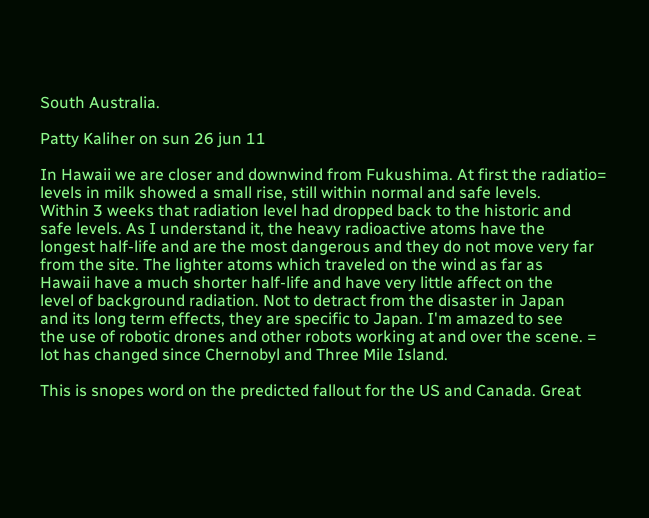South Australia.

Patty Kaliher on sun 26 jun 11

In Hawaii we are closer and downwind from Fukushima. At first the radiatio=
levels in milk showed a small rise, still within normal and safe levels.
Within 3 weeks that radiation level had dropped back to the historic and
safe levels. As I understand it, the heavy radioactive atoms have the
longest half-life and are the most dangerous and they do not move very far
from the site. The lighter atoms which traveled on the wind as far as
Hawaii have a much shorter half-life and have very little affect on the
level of background radiation. Not to detract from the disaster in Japan
and its long term effects, they are specific to Japan. I'm amazed to see
the use of robotic drones and other robots working at and over the scene. =
lot has changed since Chernobyl and Three Mile Island.

This is snopes word on the predicted fallout for the US and Canada. Great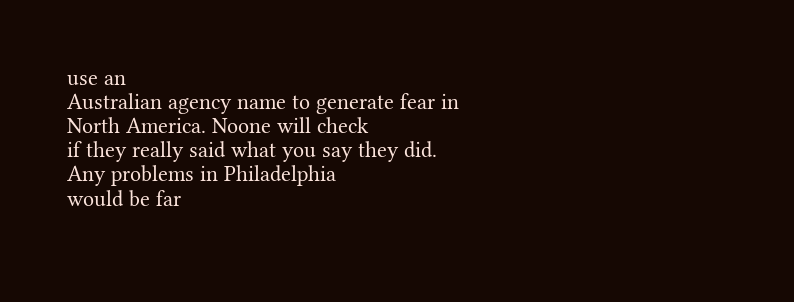use an
Australian agency name to generate fear in North America. Noone will check
if they really said what you say they did. Any problems in Philadelphia
would be far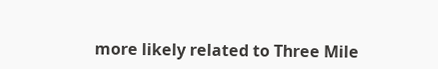more likely related to Three Mile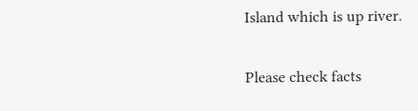Island which is up river.

Please check facts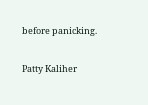before panicking.

Patty Kaliher